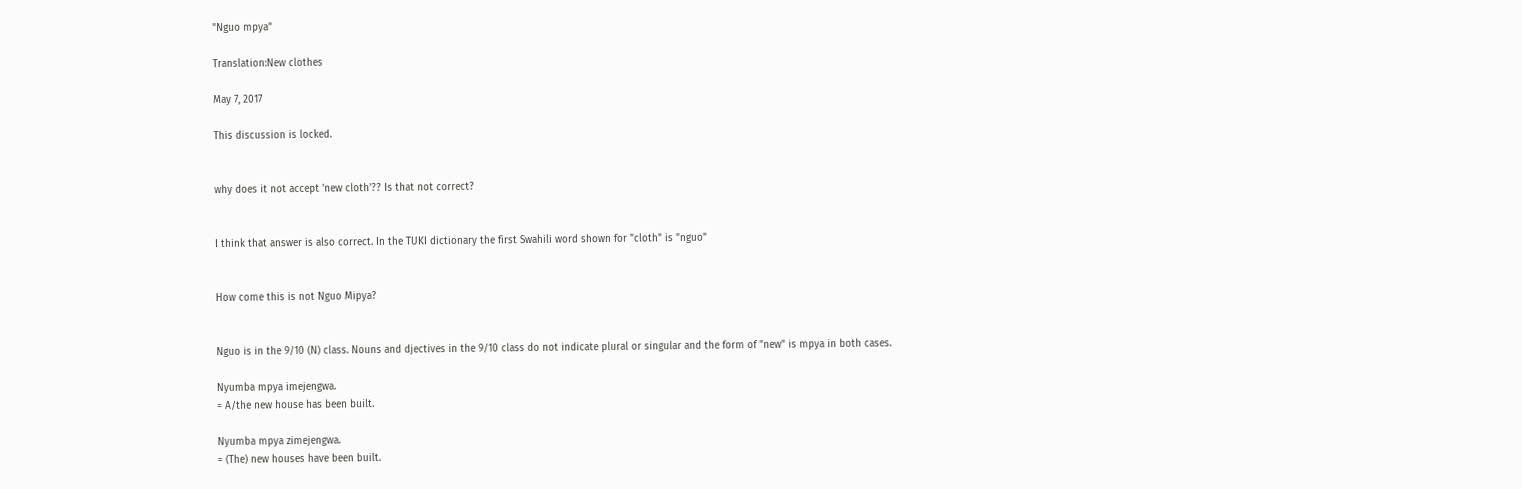"Nguo mpya"

Translation:New clothes

May 7, 2017

This discussion is locked.


why does it not accept 'new cloth'?? Is that not correct?


I think that answer is also correct. In the TUKI dictionary the first Swahili word shown for "cloth" is "nguo"


How come this is not Nguo Mipya?


Nguo is in the 9/10 (N) class. Nouns and djectives in the 9/10 class do not indicate plural or singular and the form of "new" is mpya in both cases.

Nyumba mpya imejengwa.
= A/the new house has been built.

Nyumba mpya zimejengwa.
= (The) new houses have been built.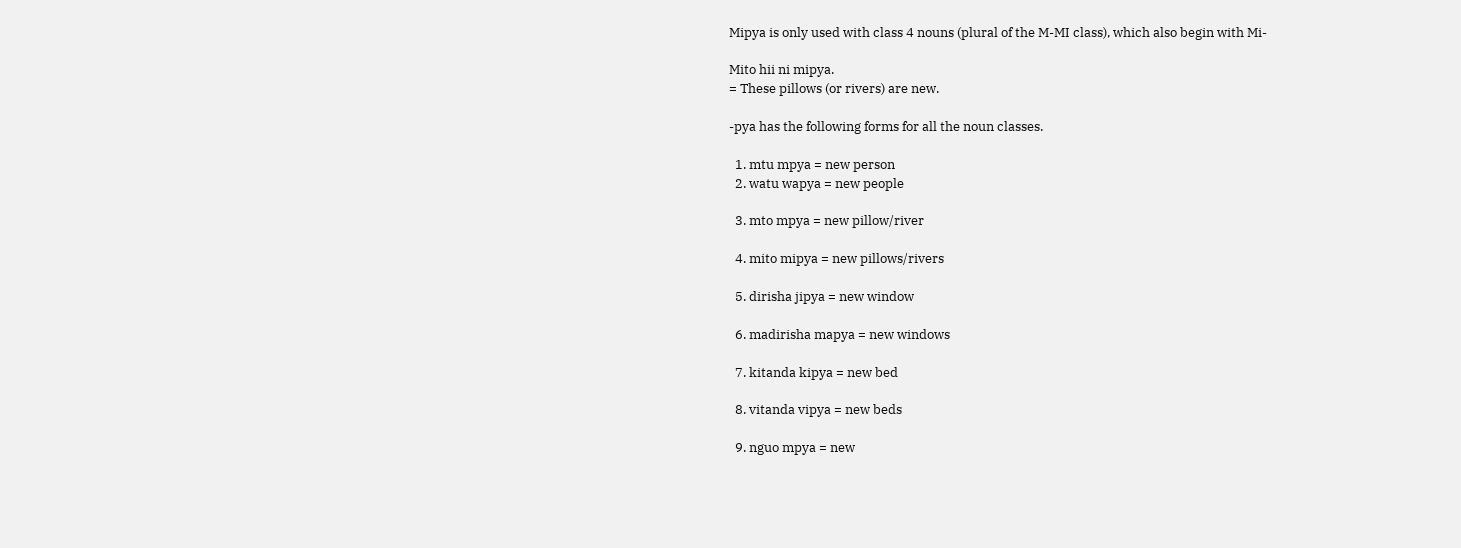Mipya is only used with class 4 nouns (plural of the M-MI class), which also begin with Mi-

Mito hii ni mipya.
= These pillows (or rivers) are new.

-pya has the following forms for all the noun classes.

  1. mtu mpya = new person
  2. watu wapya = new people

  3. mto mpya = new pillow/river

  4. mito mipya = new pillows/rivers

  5. dirisha jipya = new window

  6. madirisha mapya = new windows

  7. kitanda kipya = new bed

  8. vitanda vipya = new beds

  9. nguo mpya = new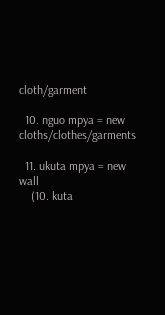cloth/garment

  10. nguo mpya = new cloths/clothes/garments

  11. ukuta mpya = new wall
    (10. kuta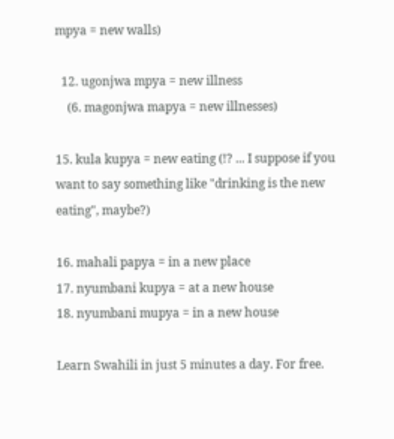mpya = new walls)

  12. ugonjwa mpya = new illness
    (6. magonjwa mapya = new illnesses)

15. kula kupya = new eating (!? ... I suppose if you want to say something like "drinking is the new eating", maybe?)

16. mahali papya = in a new place
17. nyumbani kupya = at a new house
18. nyumbani mupya = in a new house

Learn Swahili in just 5 minutes a day. For free.